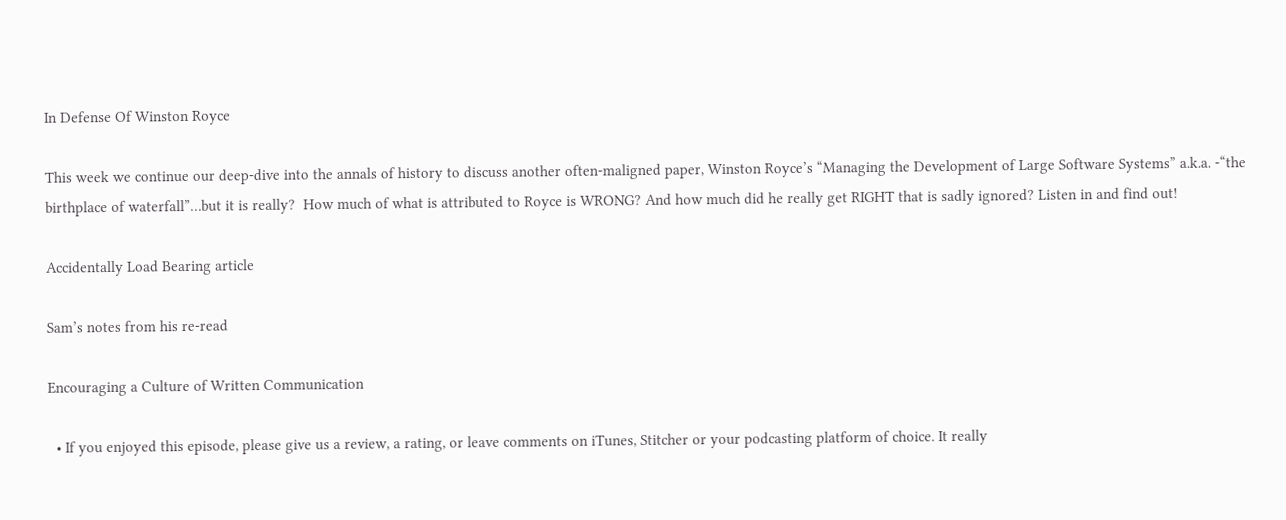In Defense Of Winston Royce

This week we continue our deep-dive into the annals of history to discuss another often-maligned paper, Winston Royce’s “Managing the Development of Large Software Systems” a.k.a. -“the birthplace of waterfall”…but it is really?  How much of what is attributed to Royce is WRONG? And how much did he really get RIGHT that is sadly ignored? Listen in and find out!

Accidentally Load Bearing article

Sam’s notes from his re-read

Encouraging a Culture of Written Communication

  • If you enjoyed this episode, please give us a review, a rating, or leave comments on iTunes, Stitcher or your podcasting platform of choice. It really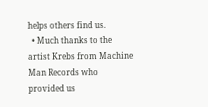helps others find us.
  • Much thanks to the artist Krebs from Machine Man Records who provided us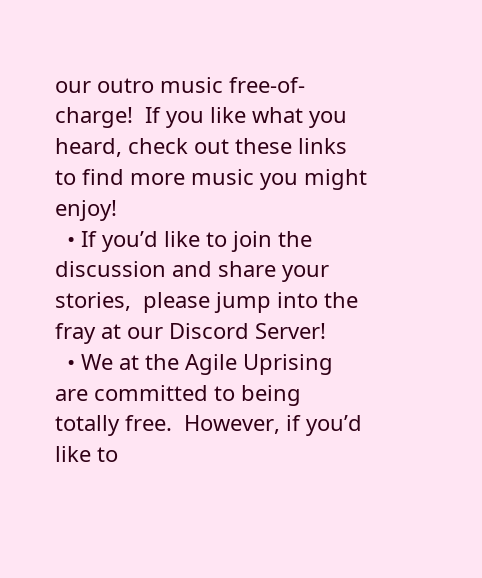our outro music free-of-charge!  If you like what you heard, check out these links to find more music you might enjoy!
  • If you’d like to join the discussion and share your stories,  please jump into the fray at our Discord Server!
  • We at the Agile Uprising are committed to being totally free.  However, if you’d like to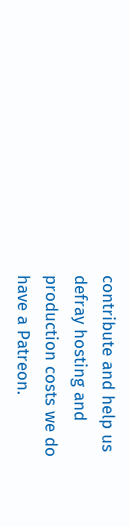contribute and help us defray hosting and production costs we do have a Patreon.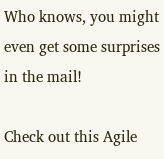Who knows, you might even get some surprises in the mail!

Check out this Agile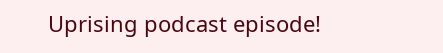Uprising podcast episode!